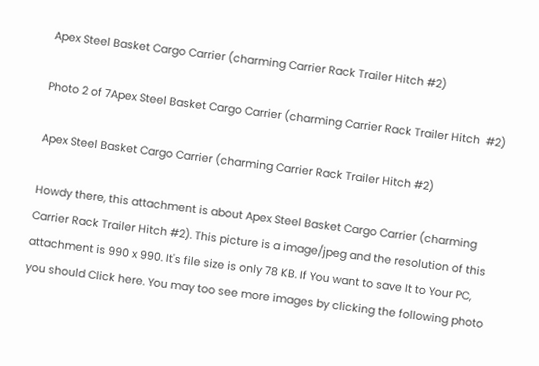Apex Steel Basket Cargo Carrier (charming Carrier Rack Trailer Hitch #2)

Photo 2 of 7Apex Steel Basket Cargo Carrier (charming Carrier Rack Trailer Hitch  #2)

Apex Steel Basket Cargo Carrier (charming Carrier Rack Trailer Hitch #2)

Howdy there, this attachment is about Apex Steel Basket Cargo Carrier (charming Carrier Rack Trailer Hitch #2). This picture is a image/jpeg and the resolution of this attachment is 990 x 990. It's file size is only 78 KB. If You want to save It to Your PC, you should Click here. You may too see more images by clicking the following photo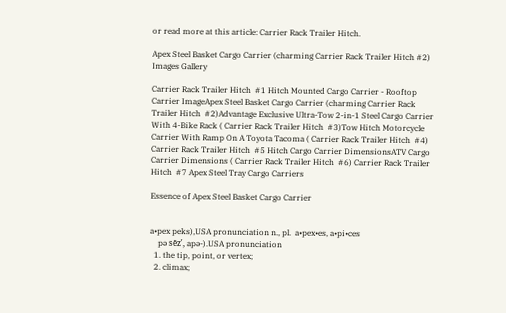or read more at this article: Carrier Rack Trailer Hitch.

Apex Steel Basket Cargo Carrier (charming Carrier Rack Trailer Hitch #2) Images Gallery

Carrier Rack Trailer Hitch  #1 Hitch Mounted Cargo Carrier - Rooftop Carrier ImageApex Steel Basket Cargo Carrier (charming Carrier Rack Trailer Hitch  #2)Advantage Exclusive Ultra-Tow 2-in-1 Steel Cargo Carrier With 4-Bike Rack ( Carrier Rack Trailer Hitch  #3)Tow Hitch Motorcycle Carrier With Ramp On A Toyota Tacoma ( Carrier Rack Trailer Hitch  #4) Carrier Rack Trailer Hitch  #5 Hitch Cargo Carrier DimensionsATV Cargo Carrier Dimensions ( Carrier Rack Trailer Hitch  #6) Carrier Rack Trailer Hitch  #7 Apex Steel Tray Cargo Carriers

Essence of Apex Steel Basket Cargo Carrier


a•pex peks),USA pronunciation n., pl.  a•pex•es, a•pi•ces
    pə sēz′, apə-).USA pronunciation
  1. the tip, point, or vertex;
  2. climax;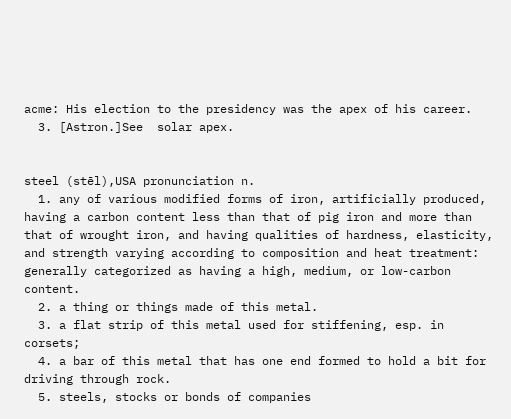acme: His election to the presidency was the apex of his career.
  3. [Astron.]See  solar apex.


steel (stēl),USA pronunciation n.
  1. any of various modified forms of iron, artificially produced, having a carbon content less than that of pig iron and more than that of wrought iron, and having qualities of hardness, elasticity, and strength varying according to composition and heat treatment: generally categorized as having a high, medium, or low-carbon content.
  2. a thing or things made of this metal.
  3. a flat strip of this metal used for stiffening, esp. in corsets;
  4. a bar of this metal that has one end formed to hold a bit for driving through rock.
  5. steels, stocks or bonds of companies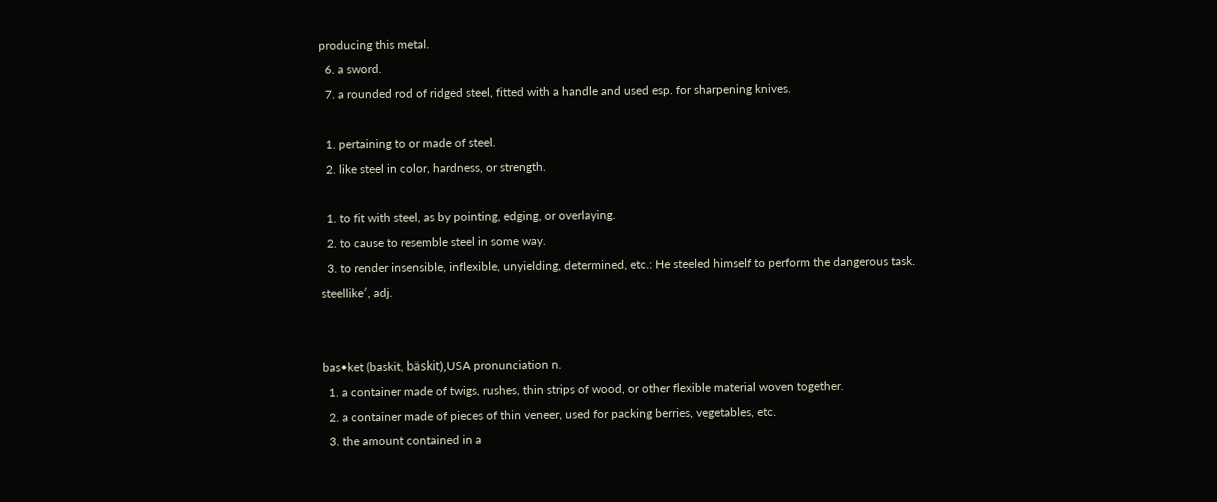producing this metal.
  6. a sword.
  7. a rounded rod of ridged steel, fitted with a handle and used esp. for sharpening knives.

  1. pertaining to or made of steel.
  2. like steel in color, hardness, or strength.

  1. to fit with steel, as by pointing, edging, or overlaying.
  2. to cause to resemble steel in some way.
  3. to render insensible, inflexible, unyielding, determined, etc.: He steeled himself to perform the dangerous task.
steellike′, adj.


bas•ket (baskit, bäskit),USA pronunciation n.
  1. a container made of twigs, rushes, thin strips of wood, or other flexible material woven together.
  2. a container made of pieces of thin veneer, used for packing berries, vegetables, etc.
  3. the amount contained in a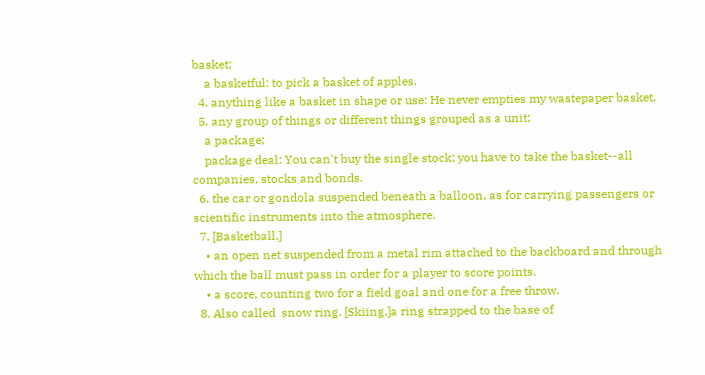basket;
    a basketful: to pick a basket of apples.
  4. anything like a basket in shape or use: He never empties my wastepaper basket.
  5. any group of things or different things grouped as a unit;
    a package;
    package deal: You can't buy the single stock; you have to take the basket--all companies, stocks and bonds.
  6. the car or gondola suspended beneath a balloon, as for carrying passengers or scientific instruments into the atmosphere.
  7. [Basketball.]
    • an open net suspended from a metal rim attached to the backboard and through which the ball must pass in order for a player to score points.
    • a score, counting two for a field goal and one for a free throw.
  8. Also called  snow ring. [Skiing.]a ring strapped to the base of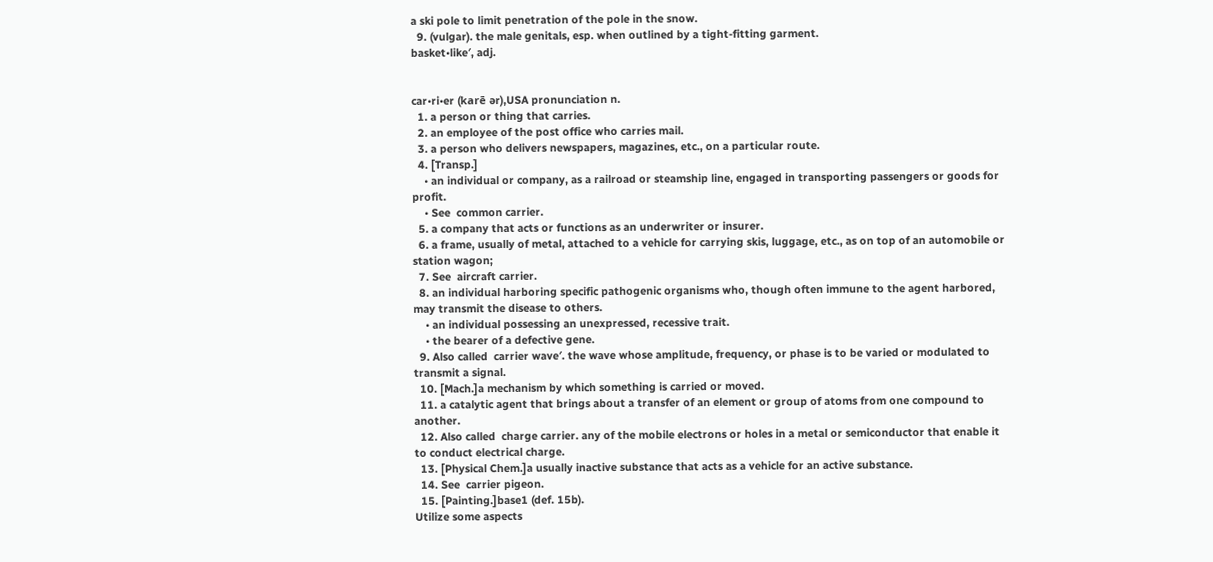a ski pole to limit penetration of the pole in the snow.
  9. (vulgar). the male genitals, esp. when outlined by a tight-fitting garment.
basket•like′, adj.


car•ri•er (karē ər),USA pronunciation n.
  1. a person or thing that carries.
  2. an employee of the post office who carries mail.
  3. a person who delivers newspapers, magazines, etc., on a particular route.
  4. [Transp.]
    • an individual or company, as a railroad or steamship line, engaged in transporting passengers or goods for profit.
    • See  common carrier.
  5. a company that acts or functions as an underwriter or insurer.
  6. a frame, usually of metal, attached to a vehicle for carrying skis, luggage, etc., as on top of an automobile or station wagon;
  7. See  aircraft carrier.
  8. an individual harboring specific pathogenic organisms who, though often immune to the agent harbored, may transmit the disease to others.
    • an individual possessing an unexpressed, recessive trait.
    • the bearer of a defective gene.
  9. Also called  carrier wave′. the wave whose amplitude, frequency, or phase is to be varied or modulated to transmit a signal.
  10. [Mach.]a mechanism by which something is carried or moved.
  11. a catalytic agent that brings about a transfer of an element or group of atoms from one compound to another.
  12. Also called  charge carrier. any of the mobile electrons or holes in a metal or semiconductor that enable it to conduct electrical charge.
  13. [Physical Chem.]a usually inactive substance that acts as a vehicle for an active substance.
  14. See  carrier pigeon.
  15. [Painting.]base1 (def. 15b).
Utilize some aspects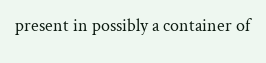present in possibly a container of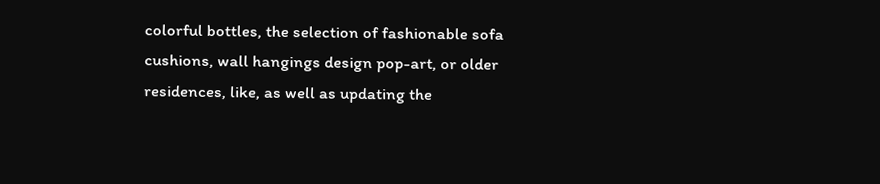colorful bottles, the selection of fashionable sofa cushions, wall hangings design pop-art, or older residences, like, as well as updating the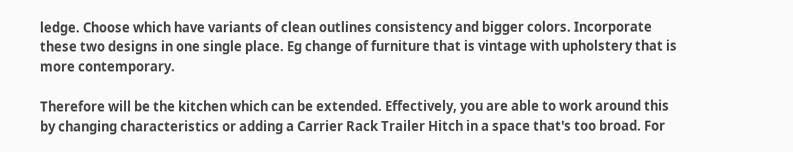ledge. Choose which have variants of clean outlines consistency and bigger colors. Incorporate these two designs in one single place. Eg change of furniture that is vintage with upholstery that is more contemporary.

Therefore will be the kitchen which can be extended. Effectively, you are able to work around this by changing characteristics or adding a Carrier Rack Trailer Hitch in a space that's too broad. For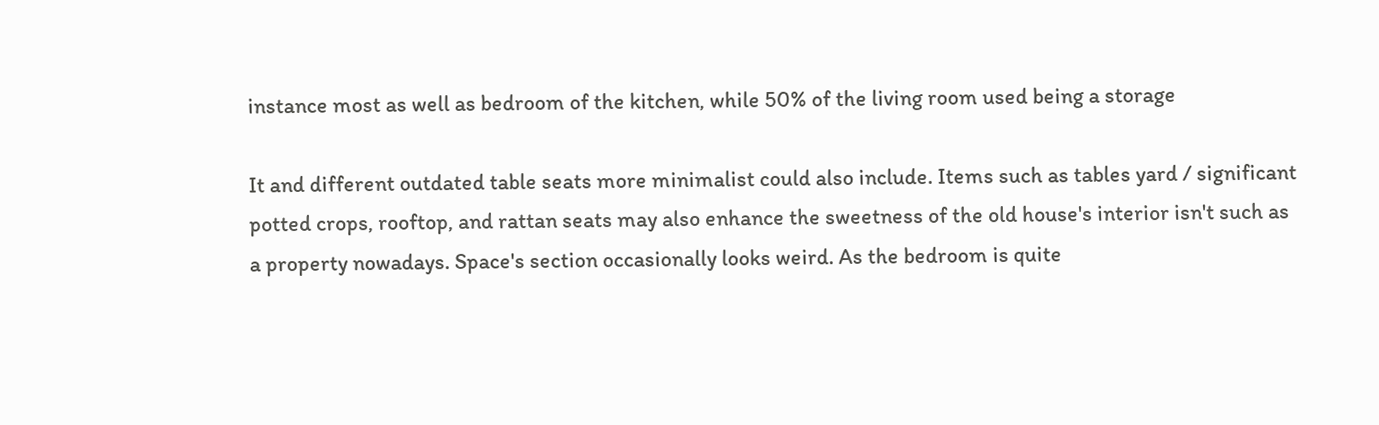instance most as well as bedroom of the kitchen, while 50% of the living room used being a storage

It and different outdated table seats more minimalist could also include. Items such as tables yard / significant potted crops, rooftop, and rattan seats may also enhance the sweetness of the old house's interior isn't such as a property nowadays. Space's section occasionally looks weird. As the bedroom is quite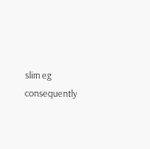slim eg consequently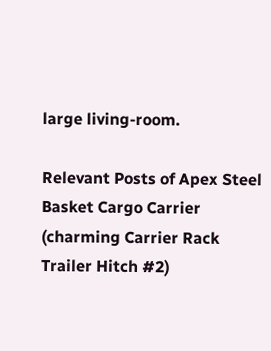large living-room.

Relevant Posts of Apex Steel Basket Cargo Carrier (charming Carrier Rack Trailer Hitch #2)